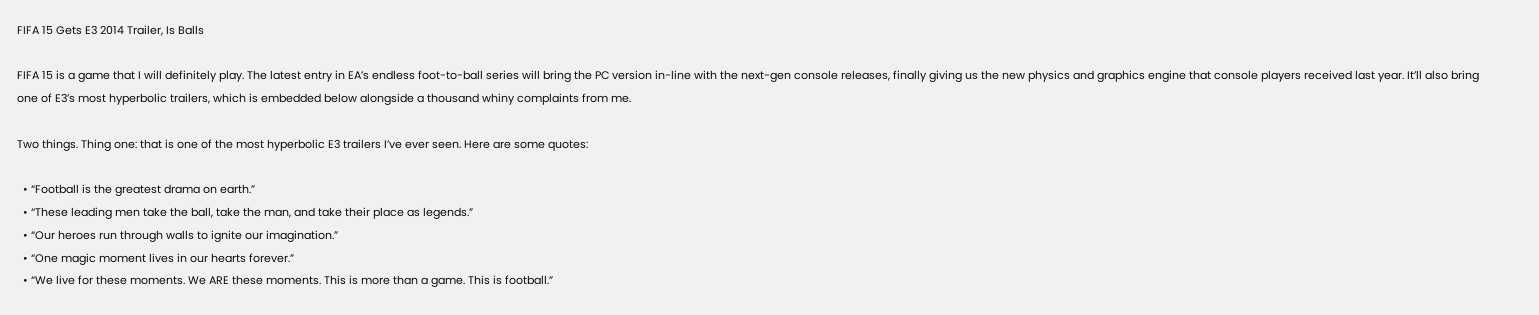FIFA 15 Gets E3 2014 Trailer, Is Balls

FIFA 15 is a game that I will definitely play. The latest entry in EA’s endless foot-to-ball series will bring the PC version in-line with the next-gen console releases, finally giving us the new physics and graphics engine that console players received last year. It’ll also bring one of E3’s most hyperbolic trailers, which is embedded below alongside a thousand whiny complaints from me.

Two things. Thing one: that is one of the most hyperbolic E3 trailers I’ve ever seen. Here are some quotes:

  • “Football is the greatest drama on earth.”
  • “These leading men take the ball, take the man, and take their place as legends.”
  • “Our heroes run through walls to ignite our imagination.”
  • “One magic moment lives in our hearts forever.”
  • “We live for these moments. We ARE these moments. This is more than a game. This is football.”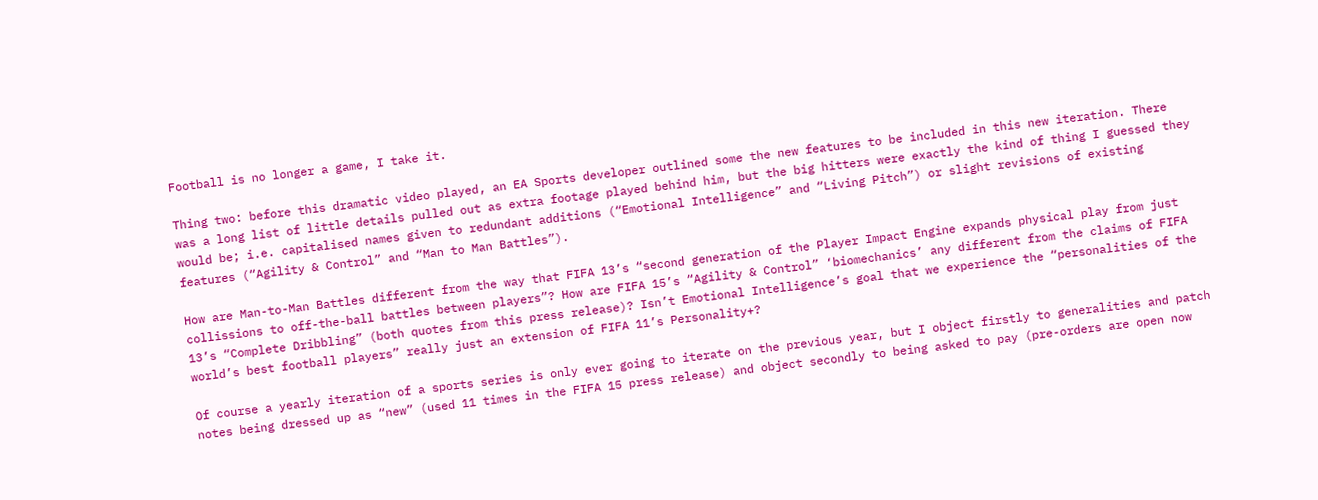Football is no longer a game, I take it.

Thing two: before this dramatic video played, an EA Sports developer outlined some the new features to be included in this new iteration. There was a long list of little details pulled out as extra footage played behind him, but the big hitters were exactly the kind of thing I guessed they would be; i.e. capitalised names given to redundant additions (“Emotional Intelligence” and “Living Pitch”) or slight revisions of existing features (“Agility & Control” and “Man to Man Battles”).

How are Man-to-Man Battles different from the way that FIFA 13’s “second generation of the Player Impact Engine expands physical play from just collissions to off-the-ball battles between players”? How are FIFA 15’s “Agility & Control” ‘biomechanics’ any different from the claims of FIFA 13’s “Complete Dribbling” (both quotes from this press release)? Isn’t Emotional Intelligence’s goal that we experience the “personalities of the world’s best football players” really just an extension of FIFA 11’s Personality+?

Of course a yearly iteration of a sports series is only ever going to iterate on the previous year, but I object firstly to generalities and patch notes being dressed up as “new” (used 11 times in the FIFA 15 press release) and object secondly to being asked to pay (pre-orders are open now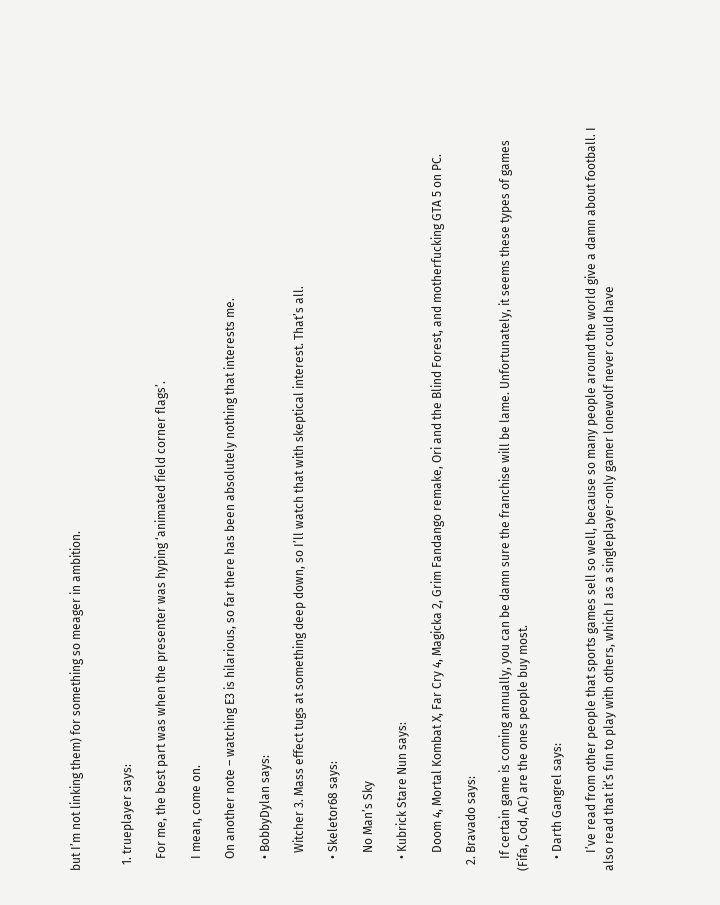but I’m not linking them) for something so meager in ambition.


  1. trueplayer says:

    For me, the best part was when the presenter was hyping ‘animated field corner flags’.

    I mean, come on.

    On another note – watching E3 is hilarious, so far there has been absolutely nothing that interests me.

    • BobbyDylan says:

      Witcher 3. Mass effect tugs at something deep down, so I’ll watch that with skeptical interest. That’s all.

    • Skeletor68 says:

      No Man’s Sky

    • Kubrick Stare Nun says:

      Doom 4, Mortal Kombat X, Far Cry 4, Magicka 2, Grim Fandango remake, Ori and the Blind Forest, and motherfucking GTA 5 on PC.

  2. Bravado says:

    If certain game is coming annually, you can be damn sure the franchise will be lame. Unfortunately, it seems these types of games (Fifa, Cod, AC) are the ones people buy most.

    • Darth Gangrel says:

      I’ve read from other people that sports games sell so well, because so many people around the world give a damn about football. I also read that it’s fun to play with others, which I as a singleplayer-only gamer lonewolf never could have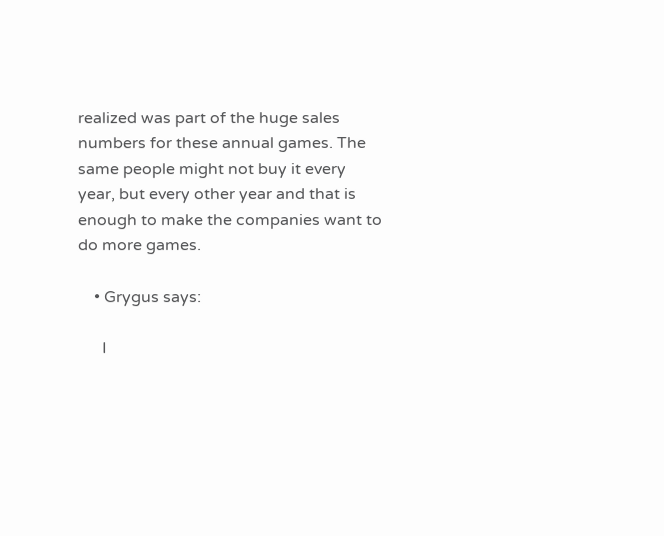realized was part of the huge sales numbers for these annual games. The same people might not buy it every year, but every other year and that is enough to make the companies want to do more games.

    • Grygus says:

      I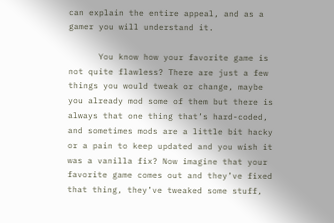can explain the entire appeal, and as a gamer you will understand it.

      You know how your favorite game is not quite flawless? There are just a few things you would tweak or change, maybe you already mod some of them but there is always that one thing that’s hard-coded, and sometimes mods are a little bit hacky or a pain to keep updated and you wish it was a vanilla fix? Now imagine that your favorite game comes out and they’ve fixed that thing, they’ve tweaked some stuff,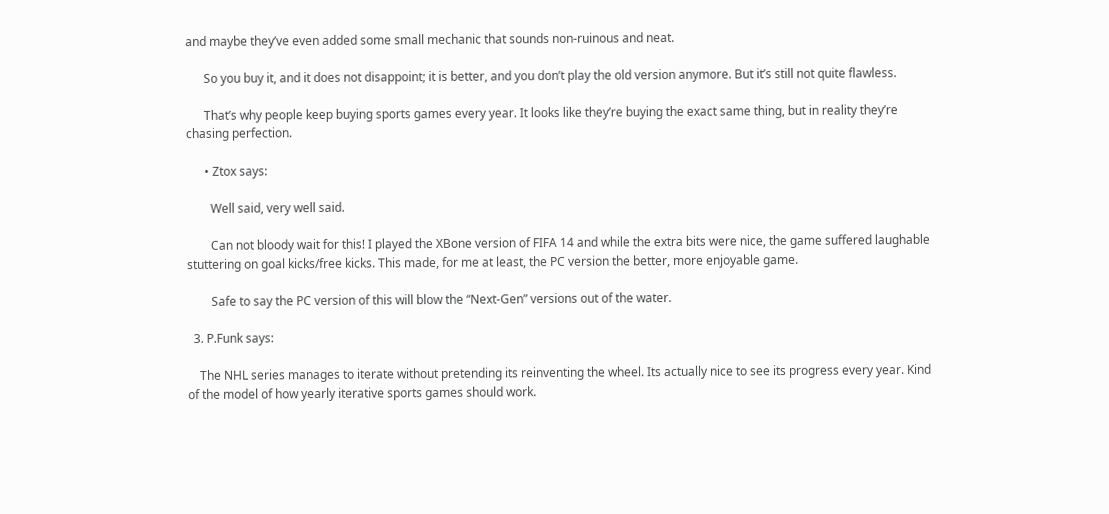and maybe they’ve even added some small mechanic that sounds non-ruinous and neat.

      So you buy it, and it does not disappoint; it is better, and you don’t play the old version anymore. But it’s still not quite flawless.

      That’s why people keep buying sports games every year. It looks like they’re buying the exact same thing, but in reality they’re chasing perfection.

      • Ztox says:

        Well said, very well said.

        Can not bloody wait for this! I played the XBone version of FIFA 14 and while the extra bits were nice, the game suffered laughable stuttering on goal kicks/free kicks. This made, for me at least, the PC version the better, more enjoyable game.

        Safe to say the PC version of this will blow the “Next-Gen” versions out of the water.

  3. P.Funk says:

    The NHL series manages to iterate without pretending its reinventing the wheel. Its actually nice to see its progress every year. Kind of the model of how yearly iterative sports games should work.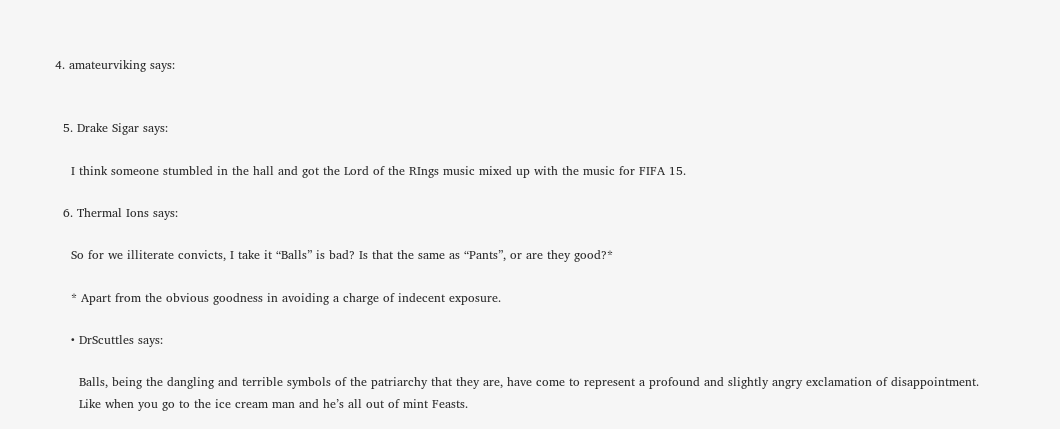4. amateurviking says:


  5. Drake Sigar says:

    I think someone stumbled in the hall and got the Lord of the RIngs music mixed up with the music for FIFA 15.

  6. Thermal Ions says:

    So for we illiterate convicts, I take it “Balls” is bad? Is that the same as “Pants”, or are they good?*

    * Apart from the obvious goodness in avoiding a charge of indecent exposure.

    • DrScuttles says:

      Balls, being the dangling and terrible symbols of the patriarchy that they are, have come to represent a profound and slightly angry exclamation of disappointment.
      Like when you go to the ice cream man and he’s all out of mint Feasts.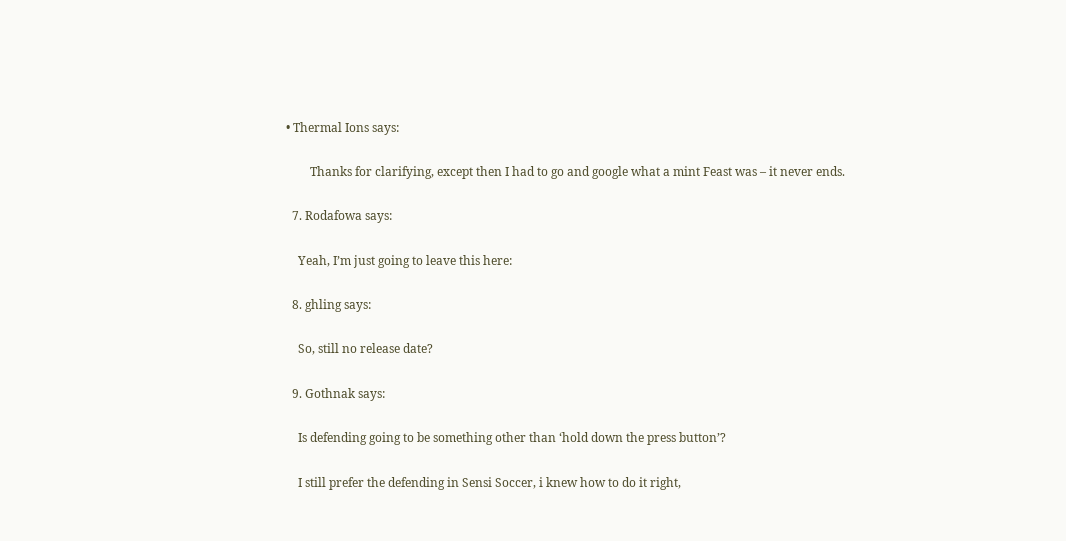• Thermal Ions says:

        Thanks for clarifying, except then I had to go and google what a mint Feast was – it never ends.

  7. Rodafowa says:

    Yeah, I’m just going to leave this here:

  8. ghling says:

    So, still no release date?

  9. Gothnak says:

    Is defending going to be something other than ‘hold down the press button’?

    I still prefer the defending in Sensi Soccer, i knew how to do it right,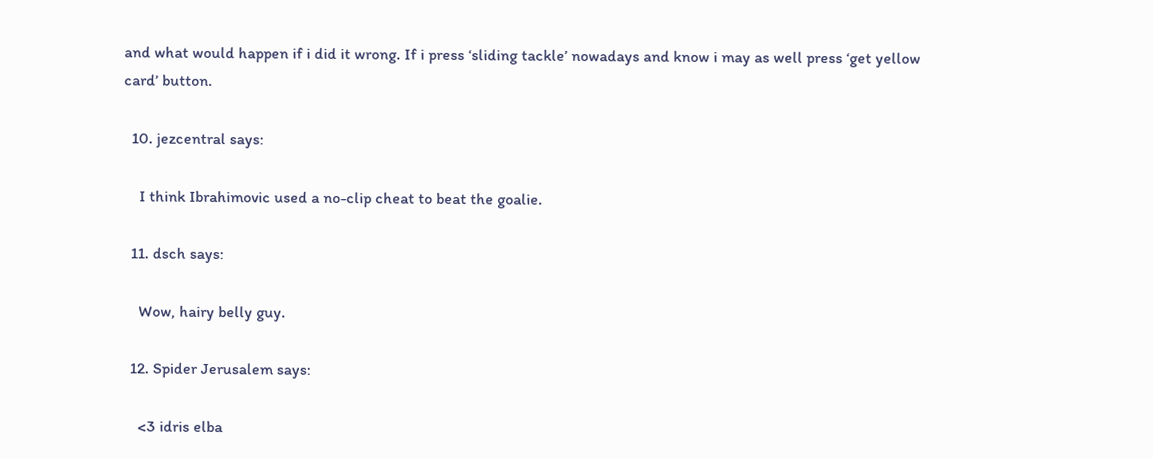and what would happen if i did it wrong. If i press ‘sliding tackle’ nowadays and know i may as well press ‘get yellow card’ button.

  10. jezcentral says:

    I think Ibrahimovic used a no-clip cheat to beat the goalie.

  11. dsch says:

    Wow, hairy belly guy.

  12. Spider Jerusalem says:

    <3 idris elba